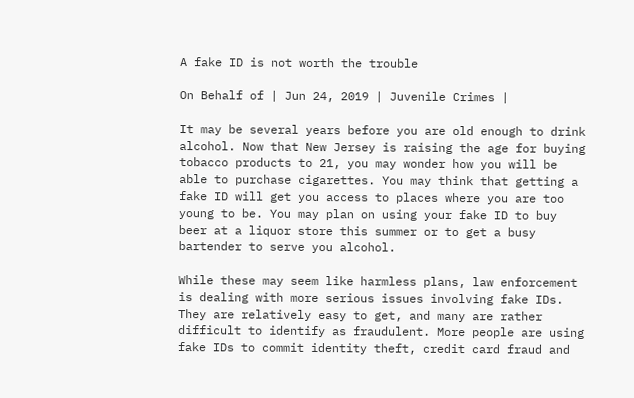A fake ID is not worth the trouble

On Behalf of | Jun 24, 2019 | Juvenile Crimes |

It may be several years before you are old enough to drink alcohol. Now that New Jersey is raising the age for buying tobacco products to 21, you may wonder how you will be able to purchase cigarettes. You may think that getting a fake ID will get you access to places where you are too young to be. You may plan on using your fake ID to buy beer at a liquor store this summer or to get a busy bartender to serve you alcohol.

While these may seem like harmless plans, law enforcement is dealing with more serious issues involving fake IDs. They are relatively easy to get, and many are rather difficult to identify as fraudulent. More people are using fake IDs to commit identity theft, credit card fraud and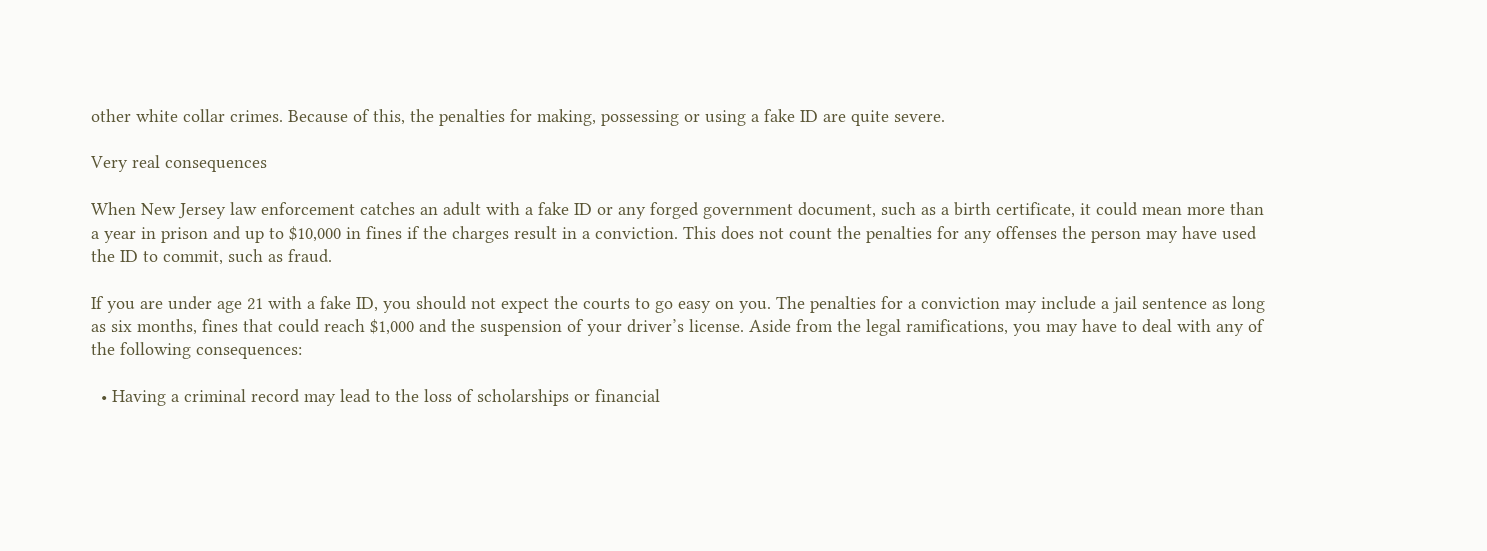other white collar crimes. Because of this, the penalties for making, possessing or using a fake ID are quite severe.

Very real consequences

When New Jersey law enforcement catches an adult with a fake ID or any forged government document, such as a birth certificate, it could mean more than a year in prison and up to $10,000 in fines if the charges result in a conviction. This does not count the penalties for any offenses the person may have used the ID to commit, such as fraud.

If you are under age 21 with a fake ID, you should not expect the courts to go easy on you. The penalties for a conviction may include a jail sentence as long as six months, fines that could reach $1,000 and the suspension of your driver’s license. Aside from the legal ramifications, you may have to deal with any of the following consequences:

  • Having a criminal record may lead to the loss of scholarships or financial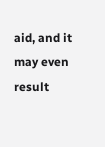aid, and it may even result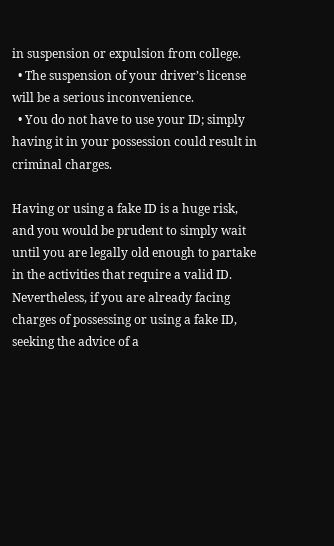in suspension or expulsion from college.
  • The suspension of your driver’s license will be a serious inconvenience.
  • You do not have to use your ID; simply having it in your possession could result in criminal charges.

Having or using a fake ID is a huge risk, and you would be prudent to simply wait until you are legally old enough to partake in the activities that require a valid ID. Nevertheless, if you are already facing charges of possessing or using a fake ID, seeking the advice of a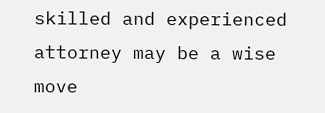skilled and experienced attorney may be a wise move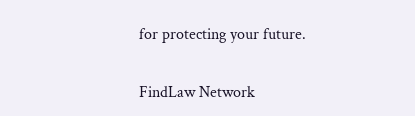for protecting your future.


FindLaw Network